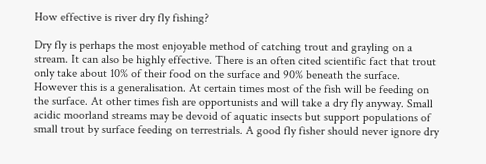How effective is river dry fly fishing?

Dry fly is perhaps the most enjoyable method of catching trout and grayling on a stream. It can also be highly effective. There is an often cited scientific fact that trout only take about 10% of their food on the surface and 90% beneath the surface. However this is a generalisation. At certain times most of the fish will be feeding on the surface. At other times fish are opportunists and will take a dry fly anyway. Small acidic moorland streams may be devoid of aquatic insects but support populations of small trout by surface feeding on terrestrials. A good fly fisher should never ignore dry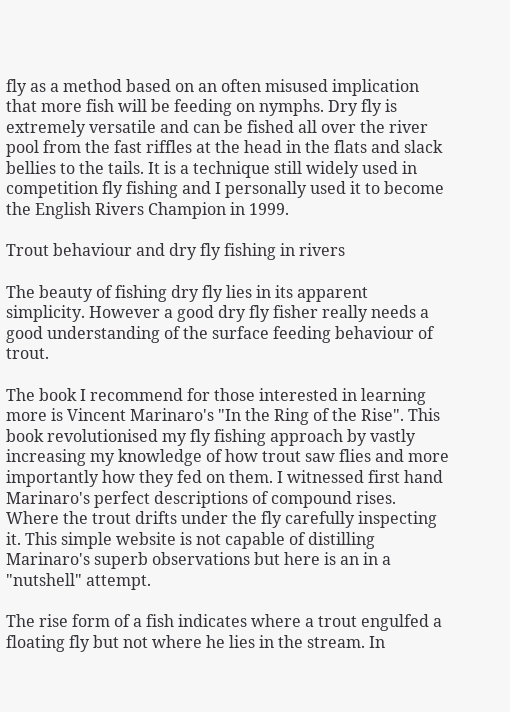fly as a method based on an often misused implication that more fish will be feeding on nymphs. Dry fly is extremely versatile and can be fished all over the river pool from the fast riffles at the head in the flats and slack bellies to the tails. It is a technique still widely used in competition fly fishing and I personally used it to become the English Rivers Champion in 1999.

Trout behaviour and dry fly fishing in rivers

The beauty of fishing dry fly lies in its apparent simplicity. However a good dry fly fisher really needs a good understanding of the surface feeding behaviour of trout.

The book I recommend for those interested in learning more is Vincent Marinaro's "In the Ring of the Rise". This book revolutionised my fly fishing approach by vastly increasing my knowledge of how trout saw flies and more importantly how they fed on them. I witnessed first hand Marinaro's perfect descriptions of compound rises. Where the trout drifts under the fly carefully inspecting it. This simple website is not capable of distilling Marinaro's superb observations but here is an in a "nutshell" attempt.

The rise form of a fish indicates where a trout engulfed a floating fly but not where he lies in the stream. In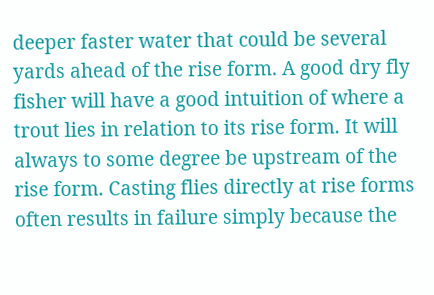deeper faster water that could be several yards ahead of the rise form. A good dry fly fisher will have a good intuition of where a trout lies in relation to its rise form. It will always to some degree be upstream of the rise form. Casting flies directly at rise forms often results in failure simply because the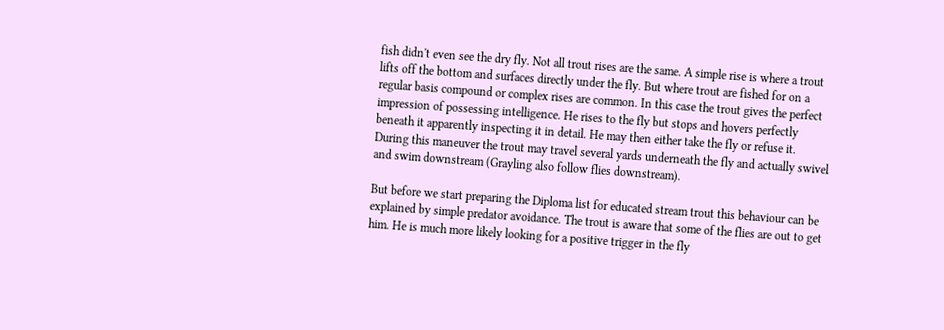fish didn't even see the dry fly. Not all trout rises are the same. A simple rise is where a trout lifts off the bottom and surfaces directly under the fly. But where trout are fished for on a regular basis compound or complex rises are common. In this case the trout gives the perfect impression of possessing intelligence. He rises to the fly but stops and hovers perfectly beneath it apparently inspecting it in detail. He may then either take the fly or refuse it. During this maneuver the trout may travel several yards underneath the fly and actually swivel and swim downstream (Grayling also follow flies downstream).

But before we start preparing the Diploma list for educated stream trout this behaviour can be explained by simple predator avoidance. The trout is aware that some of the flies are out to get him. He is much more likely looking for a positive trigger in the fly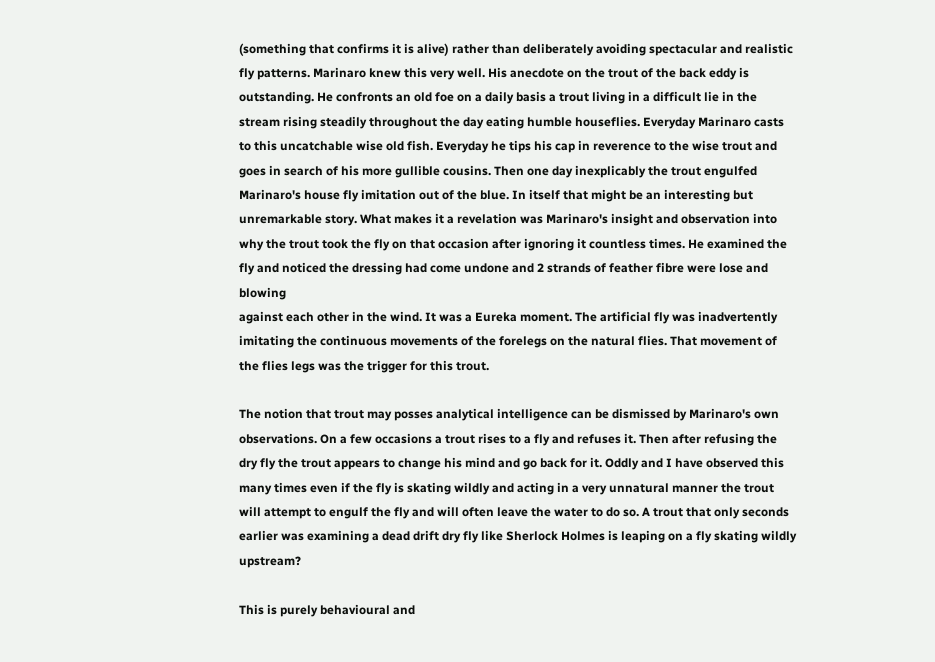(something that confirms it is alive) rather than deliberately avoiding spectacular and realistic fly patterns. Marinaro knew this very well. His anecdote on the trout of the back eddy is outstanding. He confronts an old foe on a daily basis a trout living in a difficult lie in the stream rising steadily throughout the day eating humble houseflies. Everyday Marinaro casts to this uncatchable wise old fish. Everyday he tips his cap in reverence to the wise trout and goes in search of his more gullible cousins. Then one day inexplicably the trout engulfed Marinaro's house fly imitation out of the blue. In itself that might be an interesting but unremarkable story. What makes it a revelation was Marinaro's insight and observation into why the trout took the fly on that occasion after ignoring it countless times. He examined the fly and noticed the dressing had come undone and 2 strands of feather fibre were lose and blowing
against each other in the wind. It was a Eureka moment. The artificial fly was inadvertently imitating the continuous movements of the forelegs on the natural flies. That movement of the flies legs was the trigger for this trout.

The notion that trout may posses analytical intelligence can be dismissed by Marinaro's own observations. On a few occasions a trout rises to a fly and refuses it. Then after refusing the dry fly the trout appears to change his mind and go back for it. Oddly and I have observed this many times even if the fly is skating wildly and acting in a very unnatural manner the trout will attempt to engulf the fly and will often leave the water to do so. A trout that only seconds earlier was examining a dead drift dry fly like Sherlock Holmes is leaping on a fly skating wildly upstream?

This is purely behavioural and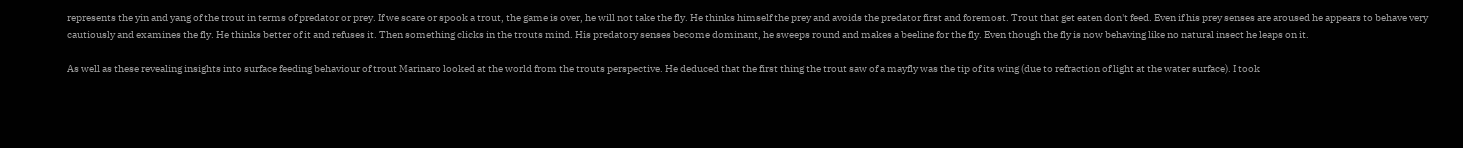represents the yin and yang of the trout in terms of predator or prey. If we scare or spook a trout, the game is over, he will not take the fly. He thinks himself the prey and avoids the predator first and foremost. Trout that get eaten don't feed. Even if his prey senses are aroused he appears to behave very cautiously and examines the fly. He thinks better of it and refuses it. Then something clicks in the trouts mind. His predatory senses become dominant, he sweeps round and makes a beeline for the fly. Even though the fly is now behaving like no natural insect he leaps on it.

As well as these revealing insights into surface feeding behaviour of trout Marinaro looked at the world from the trouts perspective. He deduced that the first thing the trout saw of a mayfly was the tip of its wing (due to refraction of light at the water surface). I took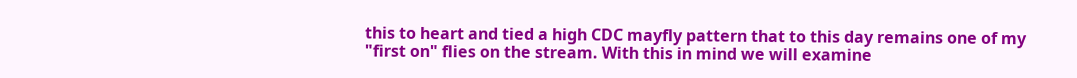this to heart and tied a high CDC mayfly pattern that to this day remains one of my "first on" flies on the stream. With this in mind we will examine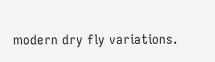modern dry fly variations.